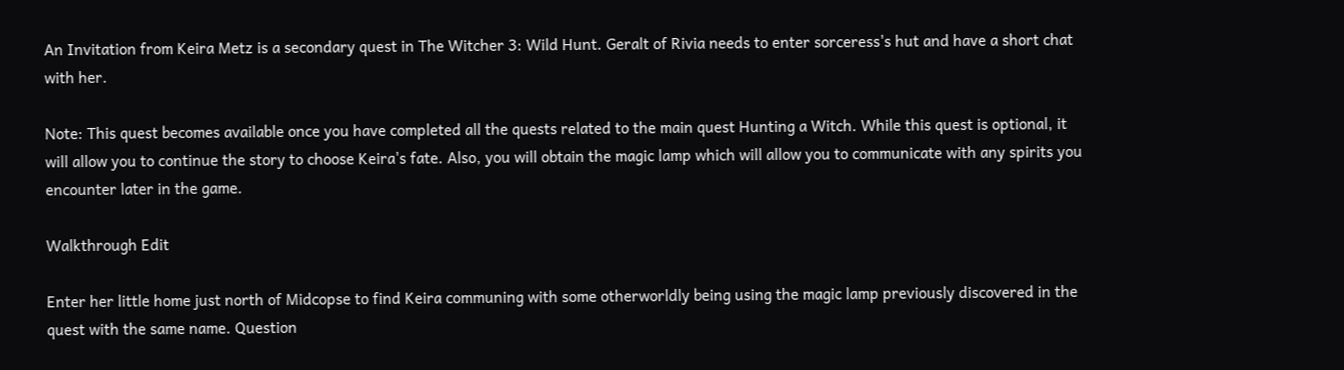An Invitation from Keira Metz is a secondary quest in The Witcher 3: Wild Hunt. Geralt of Rivia needs to enter sorceress's hut and have a short chat with her.

Note: This quest becomes available once you have completed all the quests related to the main quest Hunting a Witch. While this quest is optional, it will allow you to continue the story to choose Keira's fate. Also, you will obtain the magic lamp which will allow you to communicate with any spirits you encounter later in the game.

Walkthrough Edit

Enter her little home just north of Midcopse to find Keira communing with some otherworldly being using the magic lamp previously discovered in the quest with the same name. Question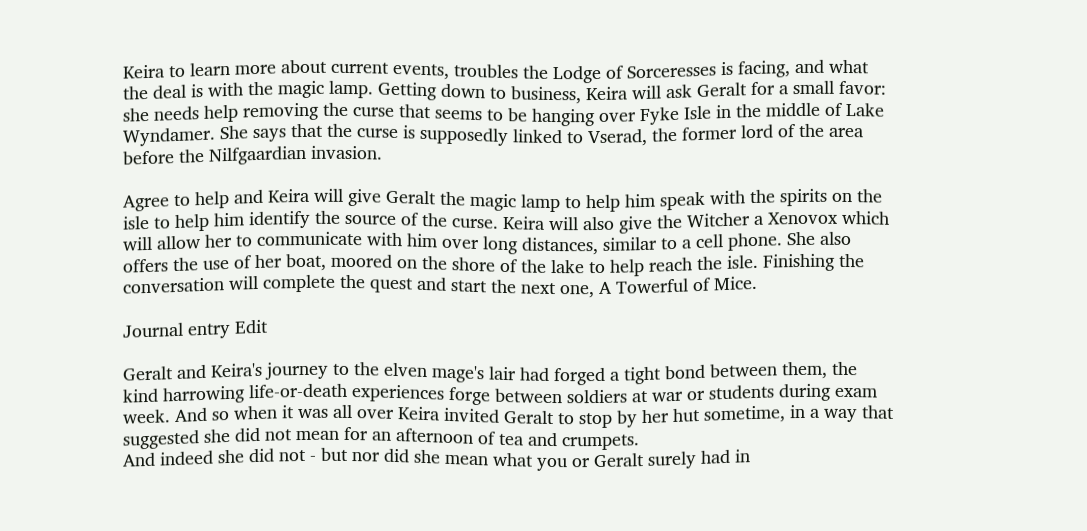Keira to learn more about current events, troubles the Lodge of Sorceresses is facing, and what the deal is with the magic lamp. Getting down to business, Keira will ask Geralt for a small favor: she needs help removing the curse that seems to be hanging over Fyke Isle in the middle of Lake Wyndamer. She says that the curse is supposedly linked to Vserad, the former lord of the area before the Nilfgaardian invasion.

Agree to help and Keira will give Geralt the magic lamp to help him speak with the spirits on the isle to help him identify the source of the curse. Keira will also give the Witcher a Xenovox which will allow her to communicate with him over long distances, similar to a cell phone. She also offers the use of her boat, moored on the shore of the lake to help reach the isle. Finishing the conversation will complete the quest and start the next one, A Towerful of Mice.

Journal entry Edit

Geralt and Keira's journey to the elven mage's lair had forged a tight bond between them, the kind harrowing life-or-death experiences forge between soldiers at war or students during exam week. And so when it was all over Keira invited Geralt to stop by her hut sometime, in a way that suggested she did not mean for an afternoon of tea and crumpets.
And indeed she did not - but nor did she mean what you or Geralt surely had in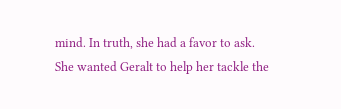mind. In truth, she had a favor to ask. She wanted Geralt to help her tackle the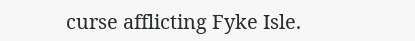curse afflicting Fyke Isle.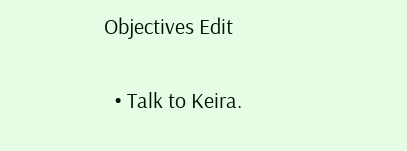Objectives Edit

  • Talk to Keira.